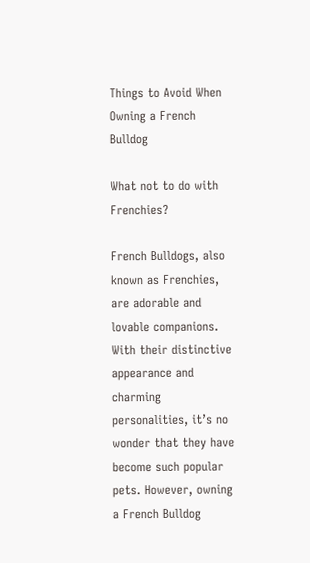Things to Avoid When Owning a French Bulldog

What not to do with Frenchies?

French Bulldogs, also known as Frenchies, are adorable and lovable companions. With their distinctive appearance and charming personalities, it’s no wonder that they have become such popular pets. However, owning a French Bulldog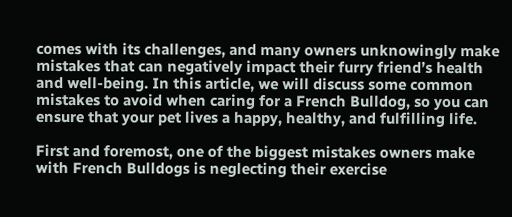comes with its challenges, and many owners unknowingly make mistakes that can negatively impact their furry friend’s health and well-being. In this article, we will discuss some common mistakes to avoid when caring for a French Bulldog, so you can ensure that your pet lives a happy, healthy, and fulfilling life.

First and foremost, one of the biggest mistakes owners make with French Bulldogs is neglecting their exercise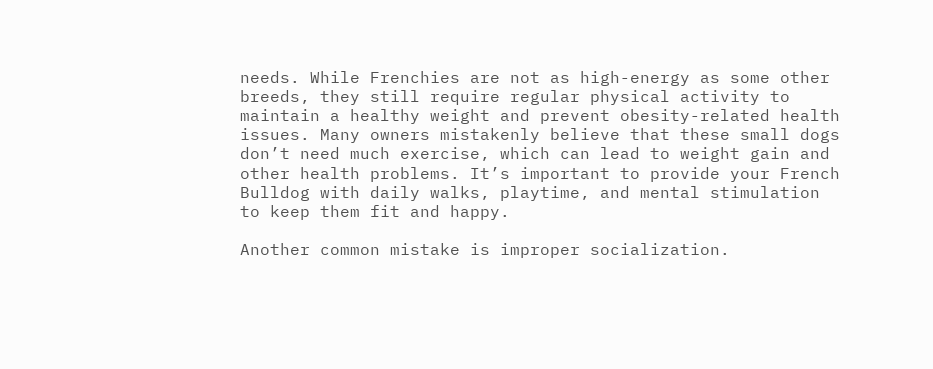needs. While Frenchies are not as high-energy as some other breeds, they still require regular physical activity to maintain a healthy weight and prevent obesity-related health issues. Many owners mistakenly believe that these small dogs don’t need much exercise, which can lead to weight gain and other health problems. It’s important to provide your French Bulldog with daily walks, playtime, and mental stimulation to keep them fit and happy.

Another common mistake is improper socialization.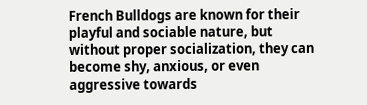French Bulldogs are known for their playful and sociable nature, but without proper socialization, they can become shy, anxious, or even aggressive towards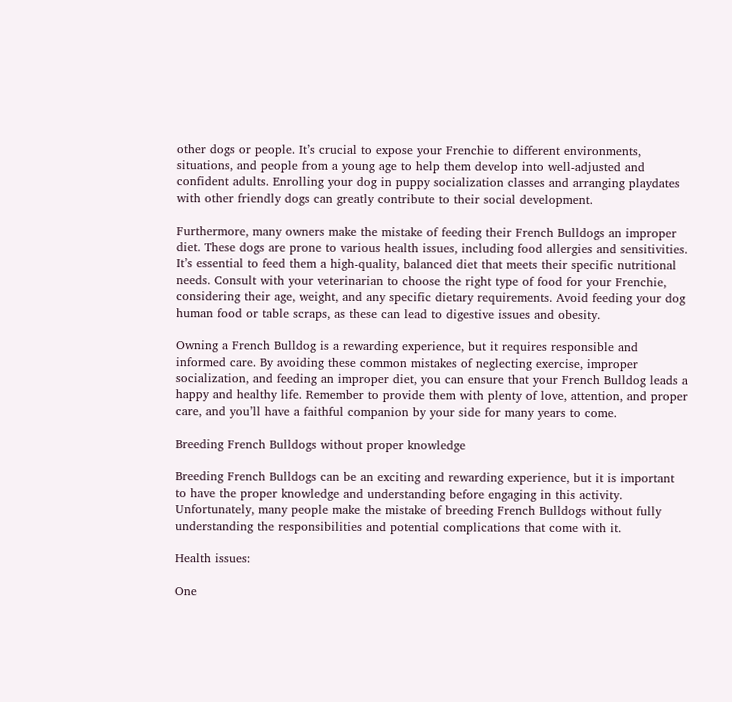other dogs or people. It’s crucial to expose your Frenchie to different environments, situations, and people from a young age to help them develop into well-adjusted and confident adults. Enrolling your dog in puppy socialization classes and arranging playdates with other friendly dogs can greatly contribute to their social development.

Furthermore, many owners make the mistake of feeding their French Bulldogs an improper diet. These dogs are prone to various health issues, including food allergies and sensitivities. It’s essential to feed them a high-quality, balanced diet that meets their specific nutritional needs. Consult with your veterinarian to choose the right type of food for your Frenchie, considering their age, weight, and any specific dietary requirements. Avoid feeding your dog human food or table scraps, as these can lead to digestive issues and obesity.

Owning a French Bulldog is a rewarding experience, but it requires responsible and informed care. By avoiding these common mistakes of neglecting exercise, improper socialization, and feeding an improper diet, you can ensure that your French Bulldog leads a happy and healthy life. Remember to provide them with plenty of love, attention, and proper care, and you’ll have a faithful companion by your side for many years to come.

Breeding French Bulldogs without proper knowledge

Breeding French Bulldogs can be an exciting and rewarding experience, but it is important to have the proper knowledge and understanding before engaging in this activity. Unfortunately, many people make the mistake of breeding French Bulldogs without fully understanding the responsibilities and potential complications that come with it.

Health issues:

One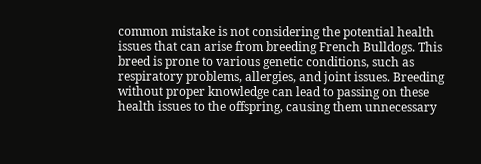common mistake is not considering the potential health issues that can arise from breeding French Bulldogs. This breed is prone to various genetic conditions, such as respiratory problems, allergies, and joint issues. Breeding without proper knowledge can lead to passing on these health issues to the offspring, causing them unnecessary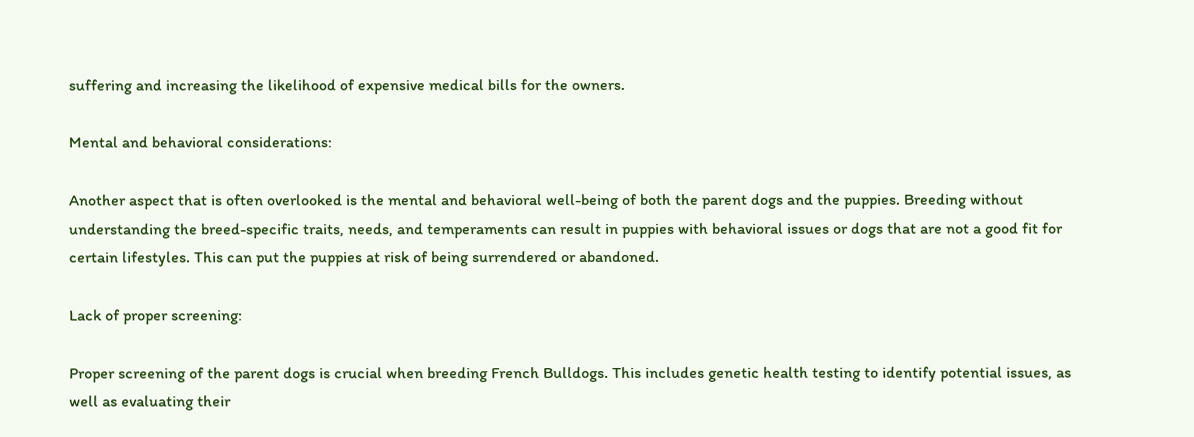suffering and increasing the likelihood of expensive medical bills for the owners.

Mental and behavioral considerations:

Another aspect that is often overlooked is the mental and behavioral well-being of both the parent dogs and the puppies. Breeding without understanding the breed-specific traits, needs, and temperaments can result in puppies with behavioral issues or dogs that are not a good fit for certain lifestyles. This can put the puppies at risk of being surrendered or abandoned.

Lack of proper screening:

Proper screening of the parent dogs is crucial when breeding French Bulldogs. This includes genetic health testing to identify potential issues, as well as evaluating their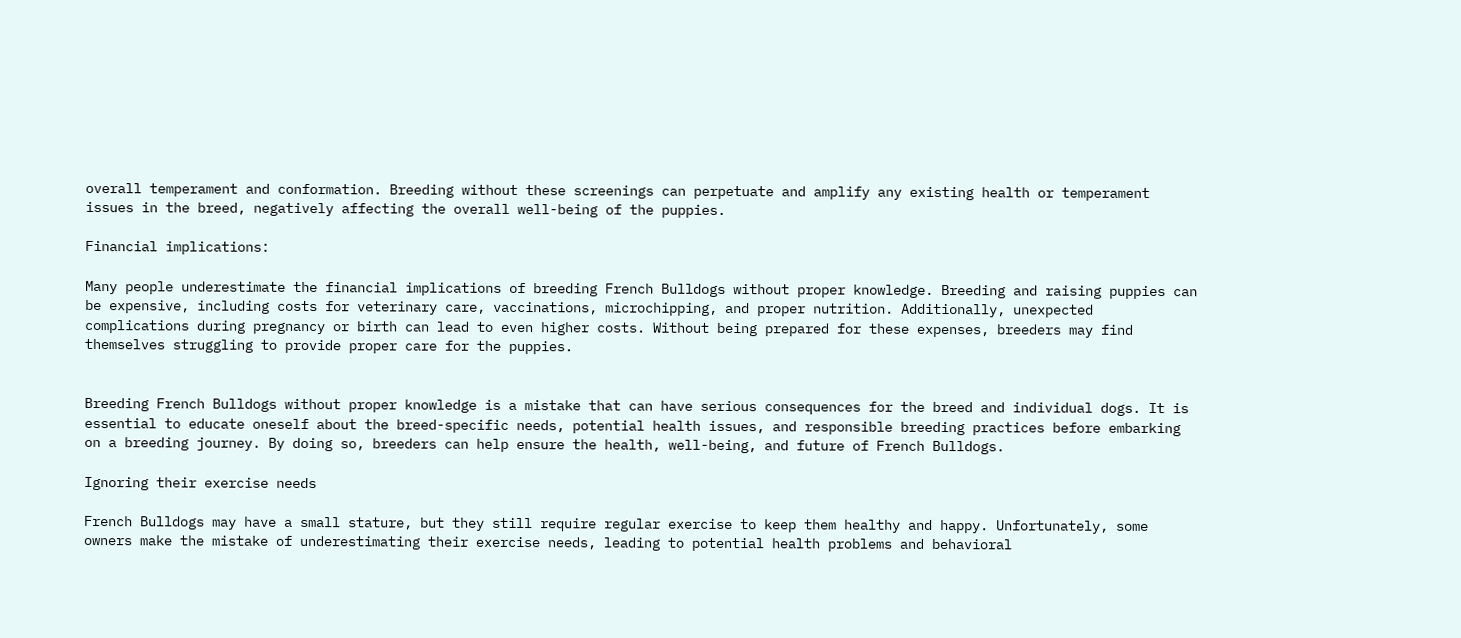overall temperament and conformation. Breeding without these screenings can perpetuate and amplify any existing health or temperament issues in the breed, negatively affecting the overall well-being of the puppies.

Financial implications:

Many people underestimate the financial implications of breeding French Bulldogs without proper knowledge. Breeding and raising puppies can be expensive, including costs for veterinary care, vaccinations, microchipping, and proper nutrition. Additionally, unexpected complications during pregnancy or birth can lead to even higher costs. Without being prepared for these expenses, breeders may find themselves struggling to provide proper care for the puppies.


Breeding French Bulldogs without proper knowledge is a mistake that can have serious consequences for the breed and individual dogs. It is essential to educate oneself about the breed-specific needs, potential health issues, and responsible breeding practices before embarking on a breeding journey. By doing so, breeders can help ensure the health, well-being, and future of French Bulldogs.

Ignoring their exercise needs

French Bulldogs may have a small stature, but they still require regular exercise to keep them healthy and happy. Unfortunately, some owners make the mistake of underestimating their exercise needs, leading to potential health problems and behavioral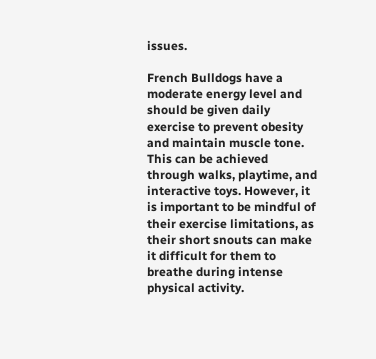issues.

French Bulldogs have a moderate energy level and should be given daily exercise to prevent obesity and maintain muscle tone. This can be achieved through walks, playtime, and interactive toys. However, it is important to be mindful of their exercise limitations, as their short snouts can make it difficult for them to breathe during intense physical activity.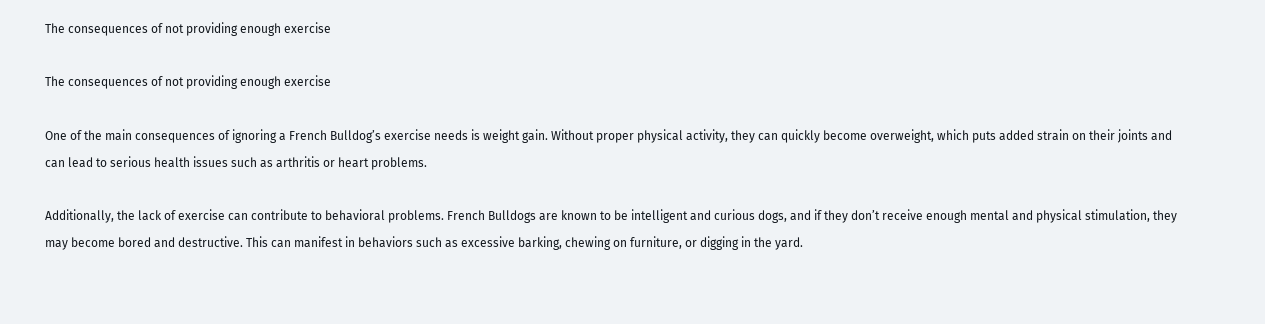The consequences of not providing enough exercise

The consequences of not providing enough exercise

One of the main consequences of ignoring a French Bulldog’s exercise needs is weight gain. Without proper physical activity, they can quickly become overweight, which puts added strain on their joints and can lead to serious health issues such as arthritis or heart problems.

Additionally, the lack of exercise can contribute to behavioral problems. French Bulldogs are known to be intelligent and curious dogs, and if they don’t receive enough mental and physical stimulation, they may become bored and destructive. This can manifest in behaviors such as excessive barking, chewing on furniture, or digging in the yard.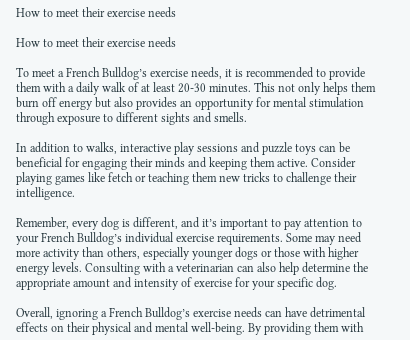How to meet their exercise needs

How to meet their exercise needs

To meet a French Bulldog’s exercise needs, it is recommended to provide them with a daily walk of at least 20-30 minutes. This not only helps them burn off energy but also provides an opportunity for mental stimulation through exposure to different sights and smells.

In addition to walks, interactive play sessions and puzzle toys can be beneficial for engaging their minds and keeping them active. Consider playing games like fetch or teaching them new tricks to challenge their intelligence.

Remember, every dog is different, and it’s important to pay attention to your French Bulldog’s individual exercise requirements. Some may need more activity than others, especially younger dogs or those with higher energy levels. Consulting with a veterinarian can also help determine the appropriate amount and intensity of exercise for your specific dog.

Overall, ignoring a French Bulldog’s exercise needs can have detrimental effects on their physical and mental well-being. By providing them with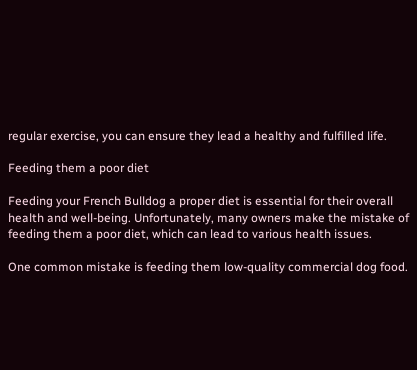regular exercise, you can ensure they lead a healthy and fulfilled life.

Feeding them a poor diet

Feeding your French Bulldog a proper diet is essential for their overall health and well-being. Unfortunately, many owners make the mistake of feeding them a poor diet, which can lead to various health issues.

One common mistake is feeding them low-quality commercial dog food.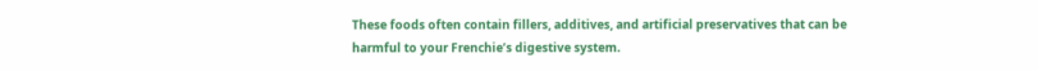These foods often contain fillers, additives, and artificial preservatives that can be harmful to your Frenchie’s digestive system.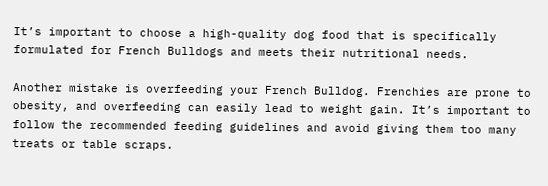It’s important to choose a high-quality dog food that is specifically formulated for French Bulldogs and meets their nutritional needs.

Another mistake is overfeeding your French Bulldog. Frenchies are prone to obesity, and overfeeding can easily lead to weight gain. It’s important to follow the recommended feeding guidelines and avoid giving them too many treats or table scraps.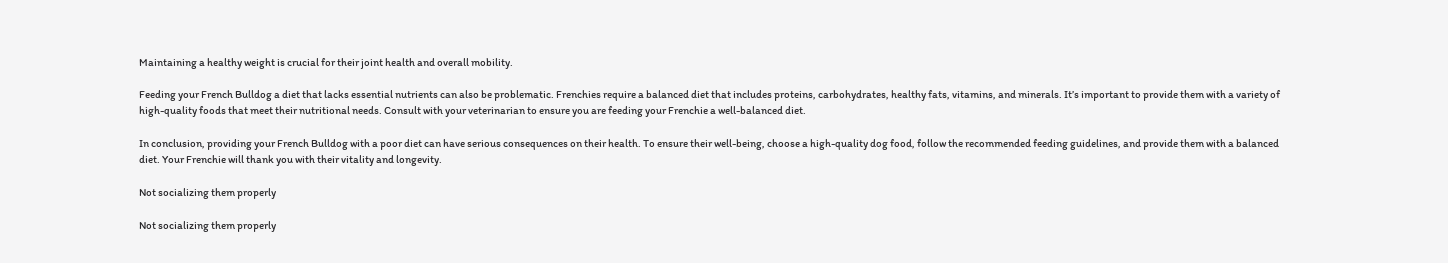Maintaining a healthy weight is crucial for their joint health and overall mobility.

Feeding your French Bulldog a diet that lacks essential nutrients can also be problematic. Frenchies require a balanced diet that includes proteins, carbohydrates, healthy fats, vitamins, and minerals. It’s important to provide them with a variety of high-quality foods that meet their nutritional needs. Consult with your veterinarian to ensure you are feeding your Frenchie a well-balanced diet.

In conclusion, providing your French Bulldog with a poor diet can have serious consequences on their health. To ensure their well-being, choose a high-quality dog food, follow the recommended feeding guidelines, and provide them with a balanced diet. Your Frenchie will thank you with their vitality and longevity.

Not socializing them properly

Not socializing them properly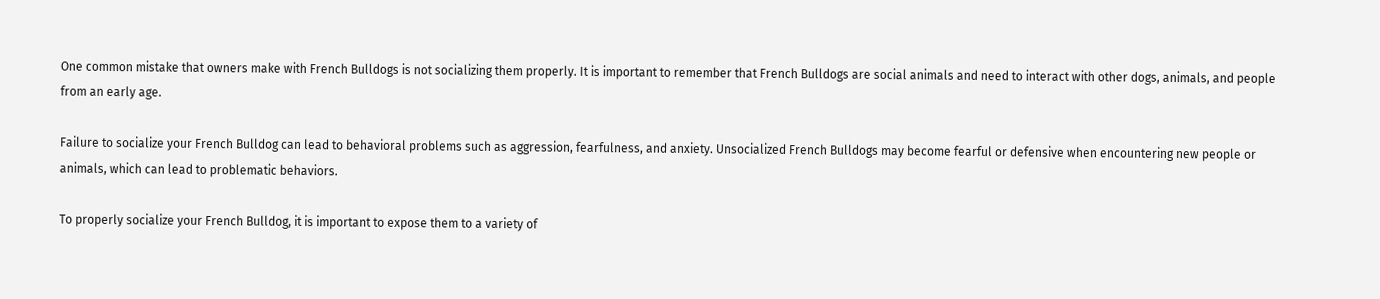One common mistake that owners make with French Bulldogs is not socializing them properly. It is important to remember that French Bulldogs are social animals and need to interact with other dogs, animals, and people from an early age.

Failure to socialize your French Bulldog can lead to behavioral problems such as aggression, fearfulness, and anxiety. Unsocialized French Bulldogs may become fearful or defensive when encountering new people or animals, which can lead to problematic behaviors.

To properly socialize your French Bulldog, it is important to expose them to a variety of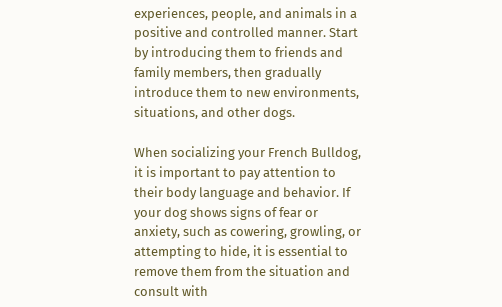experiences, people, and animals in a positive and controlled manner. Start by introducing them to friends and family members, then gradually introduce them to new environments, situations, and other dogs.

When socializing your French Bulldog, it is important to pay attention to their body language and behavior. If your dog shows signs of fear or anxiety, such as cowering, growling, or attempting to hide, it is essential to remove them from the situation and consult with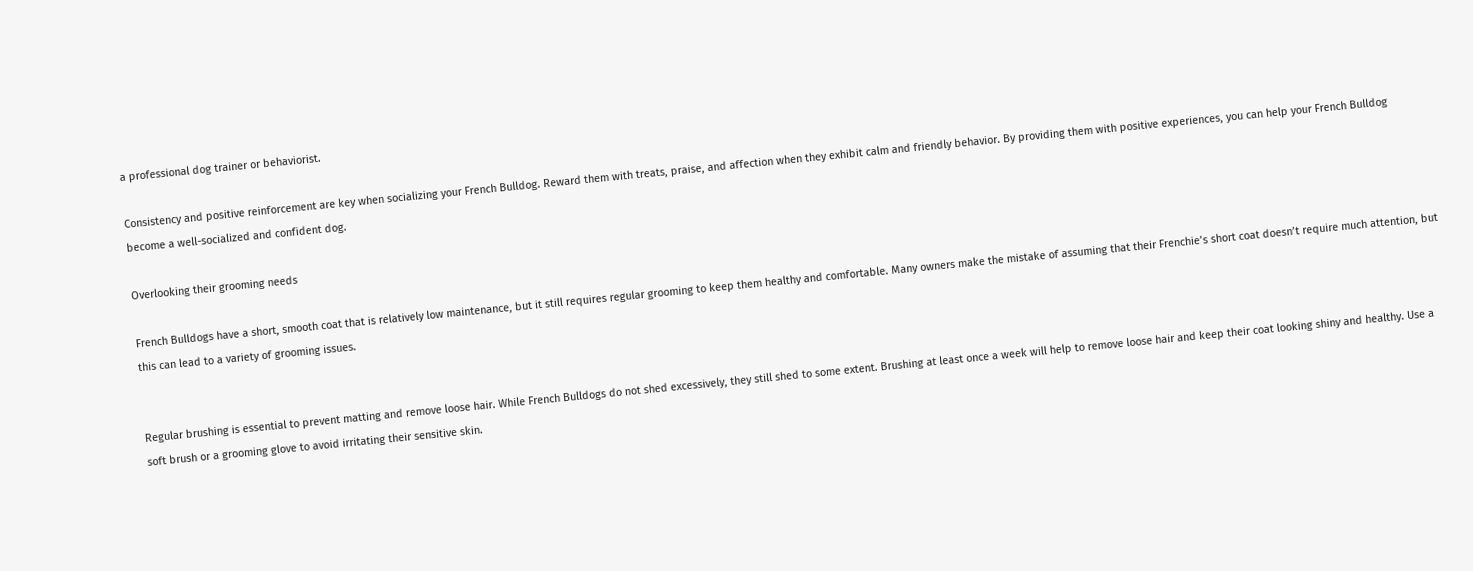a professional dog trainer or behaviorist.

Consistency and positive reinforcement are key when socializing your French Bulldog. Reward them with treats, praise, and affection when they exhibit calm and friendly behavior. By providing them with positive experiences, you can help your French Bulldog become a well-socialized and confident dog.

Overlooking their grooming needs

French Bulldogs have a short, smooth coat that is relatively low maintenance, but it still requires regular grooming to keep them healthy and comfortable. Many owners make the mistake of assuming that their Frenchie’s short coat doesn’t require much attention, but this can lead to a variety of grooming issues.


Regular brushing is essential to prevent matting and remove loose hair. While French Bulldogs do not shed excessively, they still shed to some extent. Brushing at least once a week will help to remove loose hair and keep their coat looking shiny and healthy. Use a soft brush or a grooming glove to avoid irritating their sensitive skin.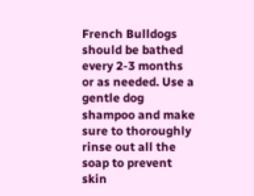French Bulldogs should be bathed every 2-3 months or as needed. Use a gentle dog shampoo and make sure to thoroughly rinse out all the soap to prevent skin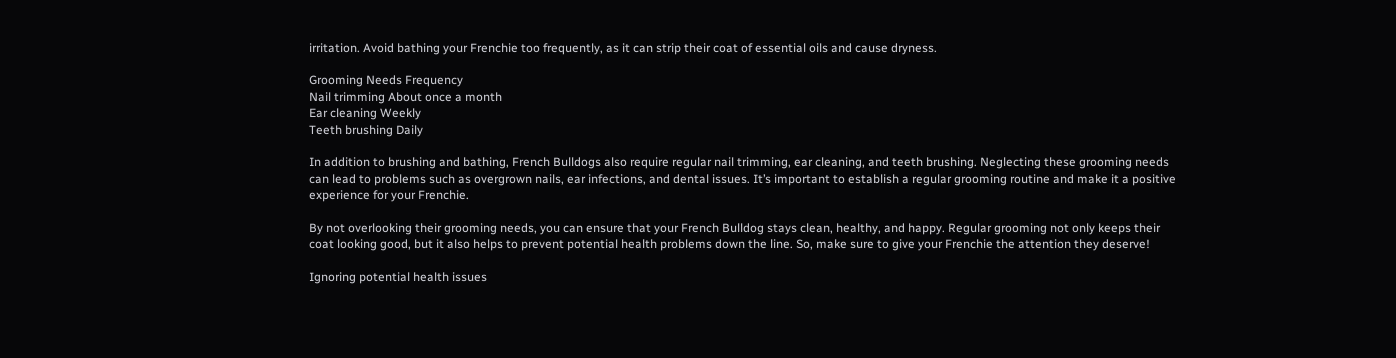irritation. Avoid bathing your Frenchie too frequently, as it can strip their coat of essential oils and cause dryness.

Grooming Needs Frequency
Nail trimming About once a month
Ear cleaning Weekly
Teeth brushing Daily

In addition to brushing and bathing, French Bulldogs also require regular nail trimming, ear cleaning, and teeth brushing. Neglecting these grooming needs can lead to problems such as overgrown nails, ear infections, and dental issues. It’s important to establish a regular grooming routine and make it a positive experience for your Frenchie.

By not overlooking their grooming needs, you can ensure that your French Bulldog stays clean, healthy, and happy. Regular grooming not only keeps their coat looking good, but it also helps to prevent potential health problems down the line. So, make sure to give your Frenchie the attention they deserve!

Ignoring potential health issues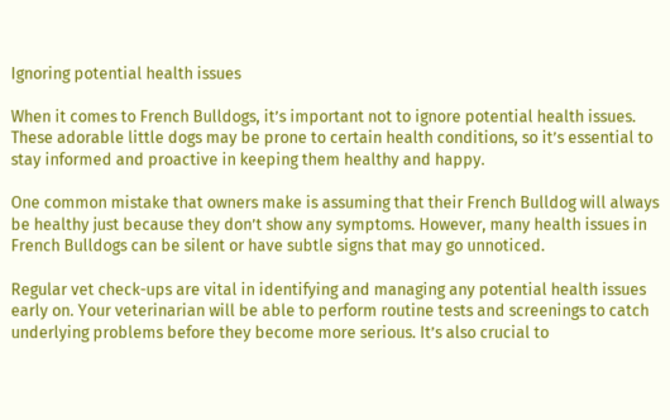Ignoring potential health issues

When it comes to French Bulldogs, it’s important not to ignore potential health issues. These adorable little dogs may be prone to certain health conditions, so it’s essential to stay informed and proactive in keeping them healthy and happy.

One common mistake that owners make is assuming that their French Bulldog will always be healthy just because they don’t show any symptoms. However, many health issues in French Bulldogs can be silent or have subtle signs that may go unnoticed.

Regular vet check-ups are vital in identifying and managing any potential health issues early on. Your veterinarian will be able to perform routine tests and screenings to catch underlying problems before they become more serious. It’s also crucial to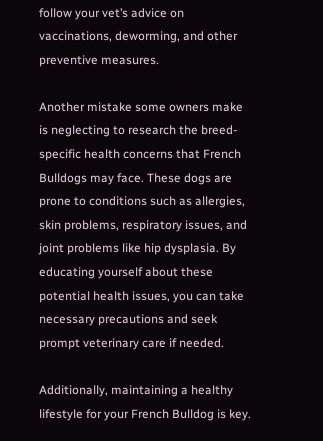follow your vet’s advice on vaccinations, deworming, and other preventive measures.

Another mistake some owners make is neglecting to research the breed-specific health concerns that French Bulldogs may face. These dogs are prone to conditions such as allergies, skin problems, respiratory issues, and joint problems like hip dysplasia. By educating yourself about these potential health issues, you can take necessary precautions and seek prompt veterinary care if needed.

Additionally, maintaining a healthy lifestyle for your French Bulldog is key.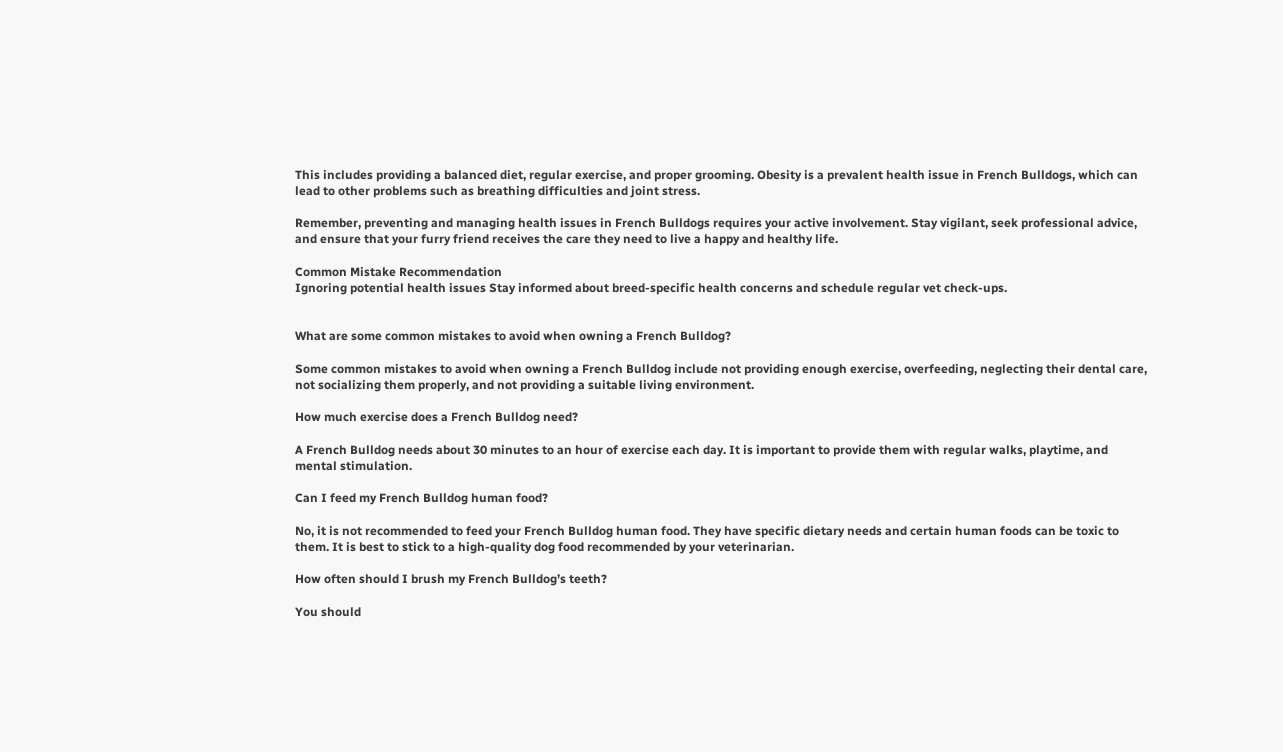This includes providing a balanced diet, regular exercise, and proper grooming. Obesity is a prevalent health issue in French Bulldogs, which can lead to other problems such as breathing difficulties and joint stress.

Remember, preventing and managing health issues in French Bulldogs requires your active involvement. Stay vigilant, seek professional advice, and ensure that your furry friend receives the care they need to live a happy and healthy life.

Common Mistake Recommendation
Ignoring potential health issues Stay informed about breed-specific health concerns and schedule regular vet check-ups.


What are some common mistakes to avoid when owning a French Bulldog?

Some common mistakes to avoid when owning a French Bulldog include not providing enough exercise, overfeeding, neglecting their dental care, not socializing them properly, and not providing a suitable living environment.

How much exercise does a French Bulldog need?

A French Bulldog needs about 30 minutes to an hour of exercise each day. It is important to provide them with regular walks, playtime, and mental stimulation.

Can I feed my French Bulldog human food?

No, it is not recommended to feed your French Bulldog human food. They have specific dietary needs and certain human foods can be toxic to them. It is best to stick to a high-quality dog food recommended by your veterinarian.

How often should I brush my French Bulldog’s teeth?

You should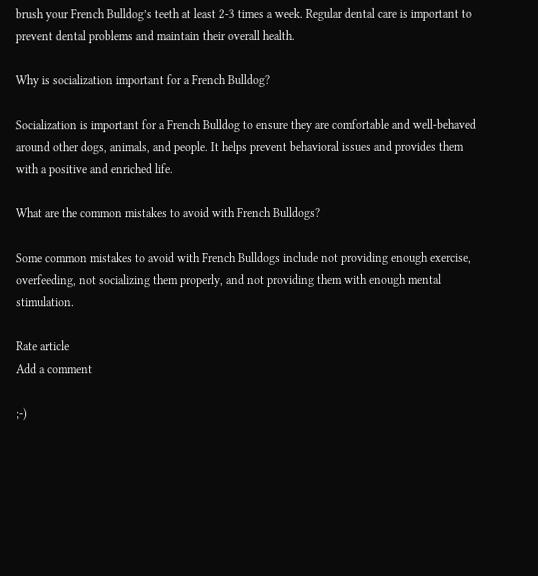brush your French Bulldog’s teeth at least 2-3 times a week. Regular dental care is important to prevent dental problems and maintain their overall health.

Why is socialization important for a French Bulldog?

Socialization is important for a French Bulldog to ensure they are comfortable and well-behaved around other dogs, animals, and people. It helps prevent behavioral issues and provides them with a positive and enriched life.

What are the common mistakes to avoid with French Bulldogs?

Some common mistakes to avoid with French Bulldogs include not providing enough exercise, overfeeding, not socializing them properly, and not providing them with enough mental stimulation.

Rate article
Add a comment

;-)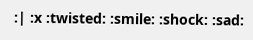:| :x :twisted: :smile: :shock: :sad: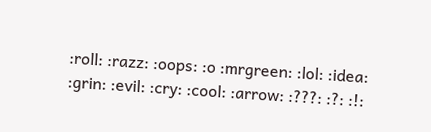:roll: :razz: :oops: :o :mrgreen: :lol: :idea: :grin: :evil: :cry: :cool: :arrow: :???: :?: :!: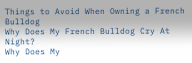Things to Avoid When Owning a French Bulldog
Why Does My French Bulldog Cry At Night?
Why Does My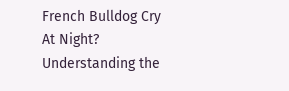French Bulldog Cry At Night? Understanding the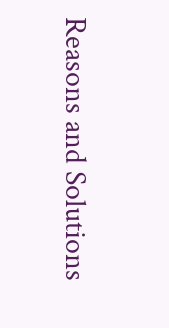Reasons and Solutions